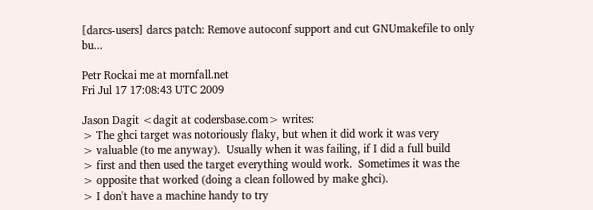[darcs-users] darcs patch: Remove autoconf support and cut GNUmakefile to only bu...

Petr Rockai me at mornfall.net
Fri Jul 17 17:08:43 UTC 2009

Jason Dagit <dagit at codersbase.com> writes:
> The ghci target was notoriously flaky, but when it did work it was very
> valuable (to me anyway).  Usually when it was failing, if I did a full build
> first and then used the target everything would work.  Sometimes it was the
> opposite that worked (doing a clean followed by make ghci).
> I don't have a machine handy to try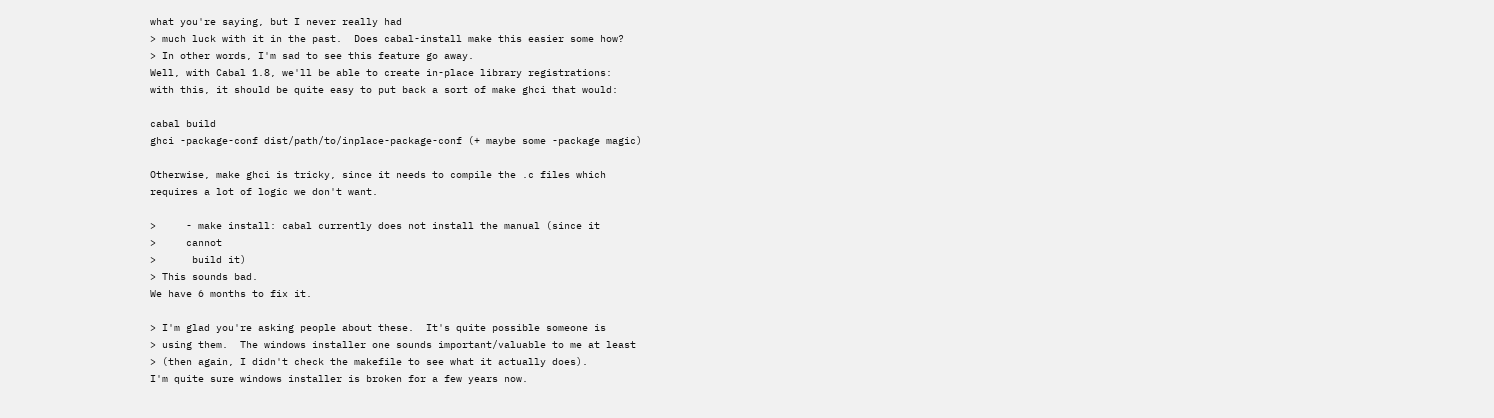what you're saying, but I never really had
> much luck with it in the past.  Does cabal-install make this easier some how?
> In other words, I'm sad to see this feature go away.
Well, with Cabal 1.8, we'll be able to create in-place library registrations:
with this, it should be quite easy to put back a sort of make ghci that would:

cabal build
ghci -package-conf dist/path/to/inplace-package-conf (+ maybe some -package magic)

Otherwise, make ghci is tricky, since it needs to compile the .c files which
requires a lot of logic we don't want.

>     - make install: cabal currently does not install the manual (since it
>     cannot
>      build it)
> This sounds bad.
We have 6 months to fix it.

> I'm glad you're asking people about these.  It's quite possible someone is
> using them.  The windows installer one sounds important/valuable to me at least
> (then again, I didn't check the makefile to see what it actually does).
I'm quite sure windows installer is broken for a few years now.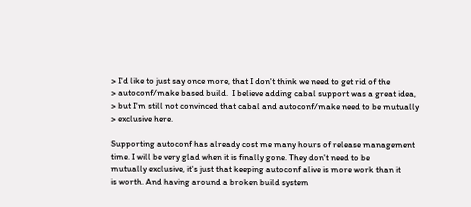> I'd like to just say once more, that I don't think we need to get rid of the
> autoconf/make based build.  I believe adding cabal support was a great idea,
> but I'm still not convinced that cabal and autoconf/make need to be mutually
> exclusive here.

Supporting autoconf has already cost me many hours of release management
time. I will be very glad when it is finally gone. They don't need to be
mutually exclusive, it's just that keeping autoconf alive is more work than it
is worth. And having around a broken build system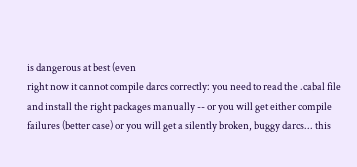is dangerous at best (even
right now it cannot compile darcs correctly: you need to read the .cabal file
and install the right packages manually -- or you will get either compile
failures (better case) or you will get a silently broken, buggy darcs... this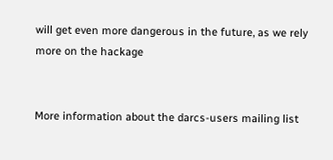will get even more dangerous in the future, as we rely more on the hackage


More information about the darcs-users mailing list